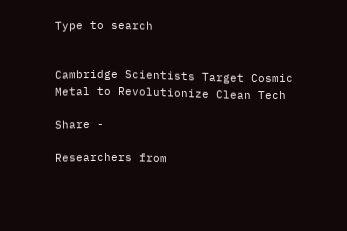Type to search


Cambridge Scientists Target Cosmic Metal to Revolutionize Clean Tech

Share -

Researchers from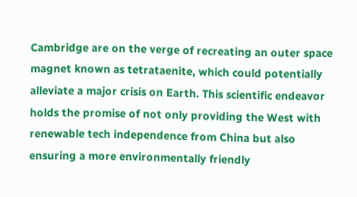Cambridge are on the verge of recreating an outer space magnet known as tetrataenite, which could potentially alleviate a major crisis on Earth. This scientific endeavor holds the promise of not only providing the West with renewable tech independence from China but also ensuring a more environmentally friendly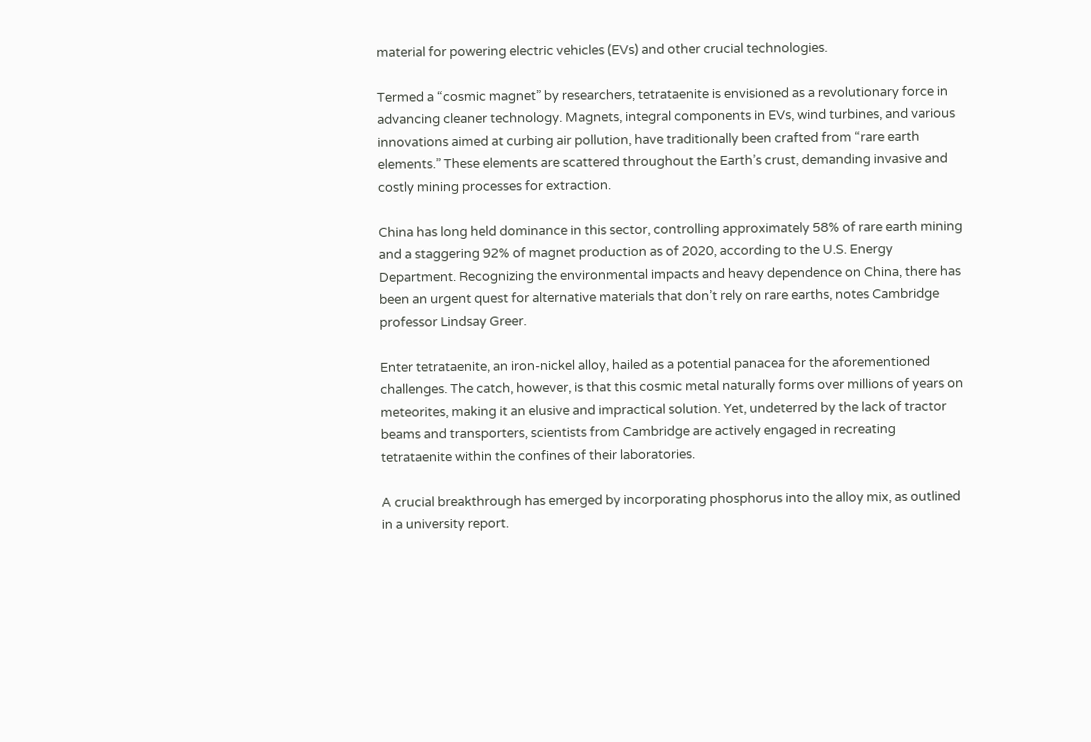material for powering electric vehicles (EVs) and other crucial technologies.

Termed a “cosmic magnet” by researchers, tetrataenite is envisioned as a revolutionary force in advancing cleaner technology. Magnets, integral components in EVs, wind turbines, and various innovations aimed at curbing air pollution, have traditionally been crafted from “rare earth elements.” These elements are scattered throughout the Earth’s crust, demanding invasive and costly mining processes for extraction.

China has long held dominance in this sector, controlling approximately 58% of rare earth mining and a staggering 92% of magnet production as of 2020, according to the U.S. Energy Department. Recognizing the environmental impacts and heavy dependence on China, there has been an urgent quest for alternative materials that don’t rely on rare earths, notes Cambridge professor Lindsay Greer.

Enter tetrataenite, an iron-nickel alloy, hailed as a potential panacea for the aforementioned challenges. The catch, however, is that this cosmic metal naturally forms over millions of years on meteorites, making it an elusive and impractical solution. Yet, undeterred by the lack of tractor beams and transporters, scientists from Cambridge are actively engaged in recreating tetrataenite within the confines of their laboratories.

A crucial breakthrough has emerged by incorporating phosphorus into the alloy mix, as outlined in a university report.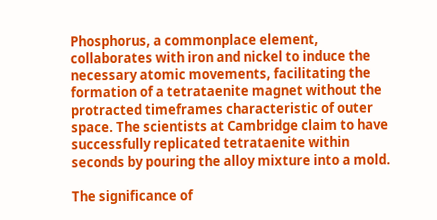Phosphorus, a commonplace element, collaborates with iron and nickel to induce the necessary atomic movements, facilitating the formation of a tetrataenite magnet without the protracted timeframes characteristic of outer space. The scientists at Cambridge claim to have successfully replicated tetrataenite within seconds by pouring the alloy mixture into a mold.

The significance of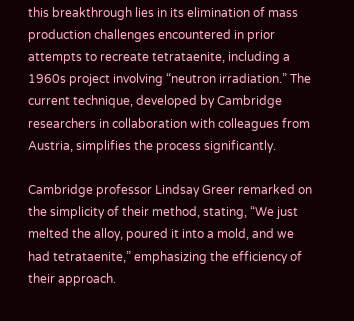this breakthrough lies in its elimination of mass production challenges encountered in prior attempts to recreate tetrataenite, including a 1960s project involving “neutron irradiation.” The current technique, developed by Cambridge researchers in collaboration with colleagues from Austria, simplifies the process significantly.

Cambridge professor Lindsay Greer remarked on the simplicity of their method, stating, “We just melted the alloy, poured it into a mold, and we had tetrataenite,” emphasizing the efficiency of their approach.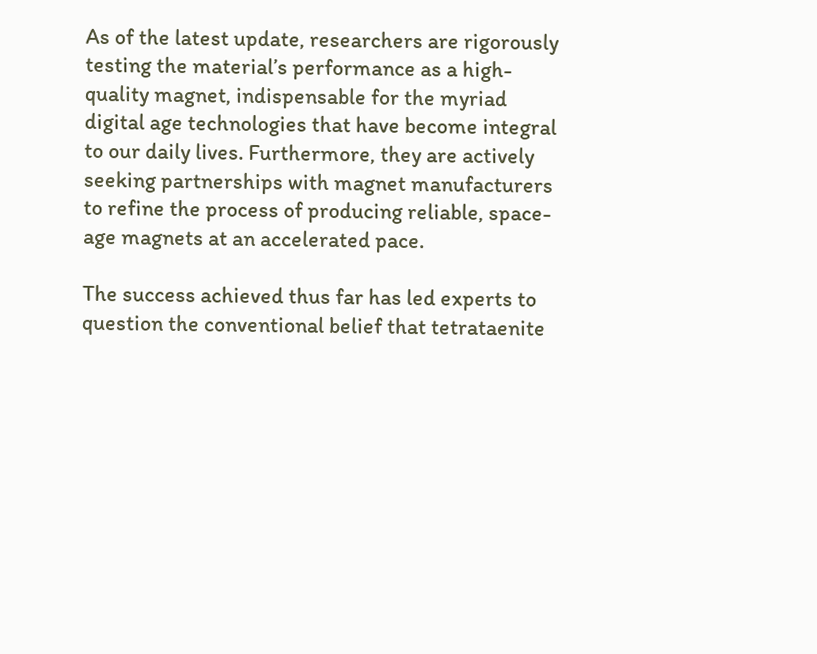As of the latest update, researchers are rigorously testing the material’s performance as a high-quality magnet, indispensable for the myriad digital age technologies that have become integral to our daily lives. Furthermore, they are actively seeking partnerships with magnet manufacturers to refine the process of producing reliable, space-age magnets at an accelerated pace.

The success achieved thus far has led experts to question the conventional belief that tetrataenite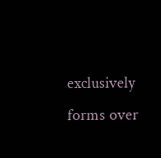exclusively forms over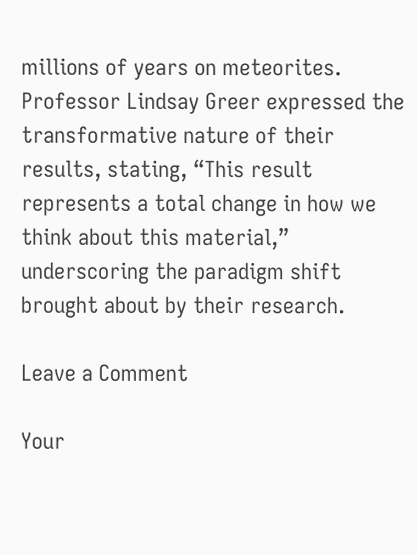millions of years on meteorites. Professor Lindsay Greer expressed the transformative nature of their results, stating, “This result represents a total change in how we think about this material,” underscoring the paradigm shift brought about by their research.

Leave a Comment

Your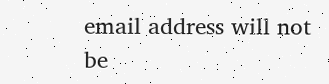email address will not be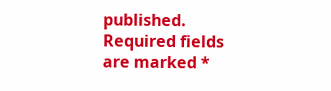published. Required fields are marked *